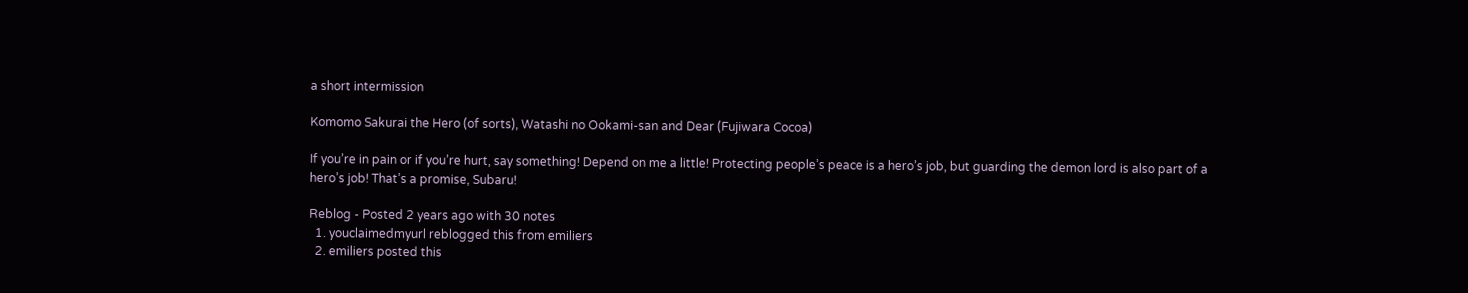a short intermission

Komomo Sakurai the Hero (of sorts), Watashi no Ookami-san and Dear (Fujiwara Cocoa)

If you’re in pain or if you’re hurt, say something! Depend on me a little! Protecting people’s peace is a hero’s job, but guarding the demon lord is also part of a hero’s job! That’s a promise, Subaru!

Reblog - Posted 2 years ago with 30 notes
  1. youclaimedmyurl reblogged this from emiliers
  2. emiliers posted this